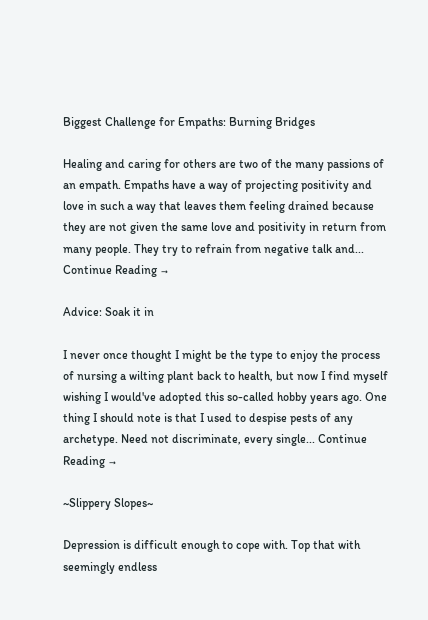Biggest Challenge for Empaths: Burning Bridges

Healing and caring for others are two of the many passions of an empath. Empaths have a way of projecting positivity and love in such a way that leaves them feeling drained because they are not given the same love and positivity in return from many people. They try to refrain from negative talk and... Continue Reading →

Advice: Soak it in

I never once thought I might be the type to enjoy the process of nursing a wilting plant back to health, but now I find myself wishing I would've adopted this so-called hobby years ago. One thing I should note is that I used to despise pests of any archetype. Need not discriminate, every single... Continue Reading →

~Slippery Slopes~

Depression is difficult enough to cope with. Top that with seemingly endless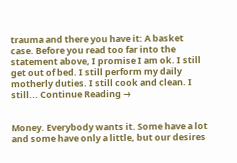trauma and there you have it: A basket case. Before you read too far into the statement above, I promise I am ok. I still get out of bed. I still perform my daily motherly duties. I still cook and clean. I still... Continue Reading →


Money. Everybody wants it. Some have a lot and some have only a little, but our desires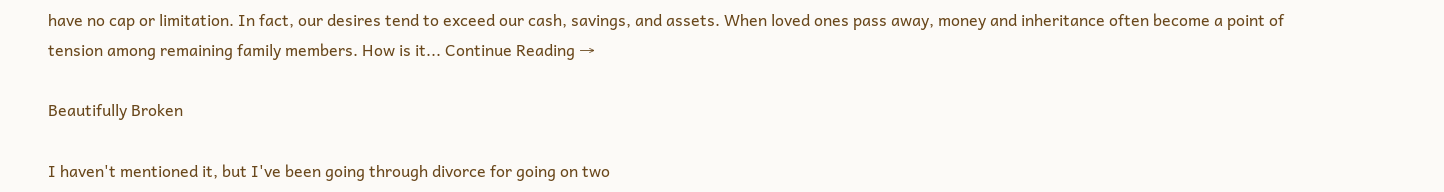have no cap or limitation. In fact, our desires tend to exceed our cash, savings, and assets. When loved ones pass away, money and inheritance often become a point of tension among remaining family members. How is it... Continue Reading →

Beautifully Broken

I haven't mentioned it, but I've been going through divorce for going on two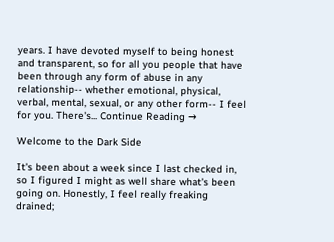years. I have devoted myself to being honest and transparent, so for all you people that have been through any form of abuse in any relationship-- whether emotional, physical, verbal, mental, sexual, or any other form-- I feel for you. There's... Continue Reading →

Welcome to the Dark Side

It's been about a week since I last checked in, so I figured I might as well share what's been going on. Honestly, I feel really freaking drained;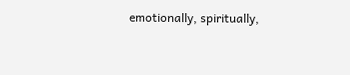emotionally, spiritually,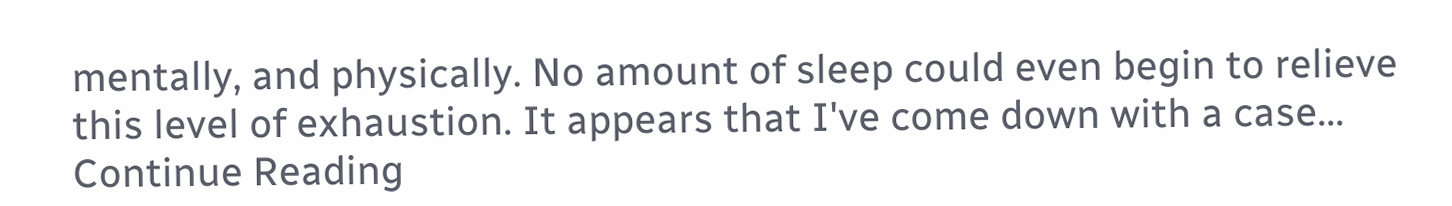mentally, and physically. No amount of sleep could even begin to relieve this level of exhaustion. It appears that I've come down with a case... Continue Reading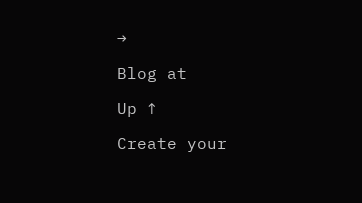→

Blog at

Up ↑

Create your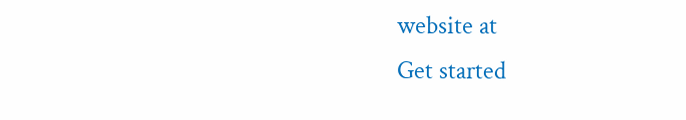website at
Get started